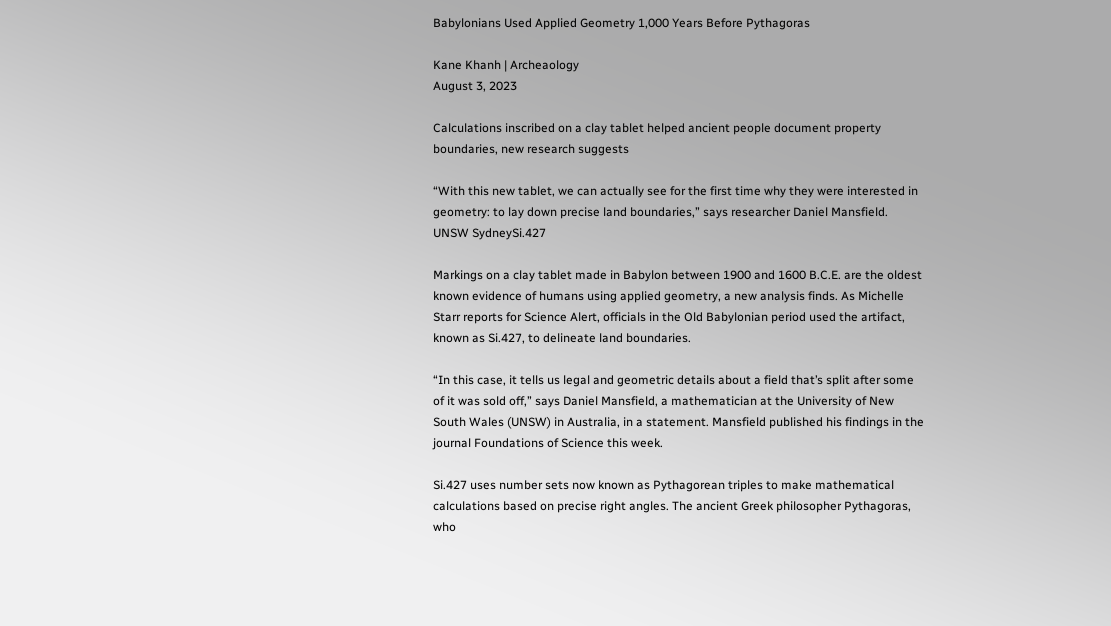Babylonians Used Applied Geometry 1,000 Years Before Pythagoras

Kane Khanh | Archeaology
August 3, 2023

Calculations inscribed on a clay tablet helped ancient people document property boundaries, new research suggests

“With this new tablet, we can actually see for the first time why they were interested in geometry: to lay down precise land boundaries,” says researcher Daniel Mansfield. UNSW SydneySi.427

Markings on a clay tablet made in Babylon between 1900 and 1600 B.C.E. are the oldest known evidence of humans using applied geometry, a new analysis finds. As Michelle Starr reports for Science Alert, officials in the Old Babylonian period used the artifact, known as Si.427, to delineate land boundaries.

“In this case, it tells us legal and geometric details about a field that’s split after some of it was sold off,” says Daniel Mansfield, a mathematician at the University of New South Wales (UNSW) in Australia, in a statement. Mansfield published his findings in the journal Foundations of Science this week.

Si.427 uses number sets now known as Pythagorean triples to make mathematical calculations based on precise right angles. The ancient Greek philosopher Pythagoras, who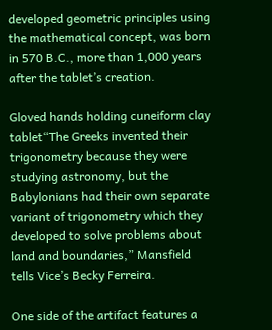developed geometric principles using the mathematical concept, was born in 570 B.C., more than 1,000 years after the tablet’s creation.

Gloved hands holding cuneiform clay tablet“The Greeks invented their trigonometry because they were studying astronomy, but the Babylonians had their own separate variant of trigonometry which they developed to solve problems about land and boundaries,” Mansfield tells Vice’s Becky Ferreira.

One side of the artifact features a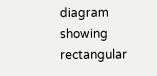diagram showing rectangular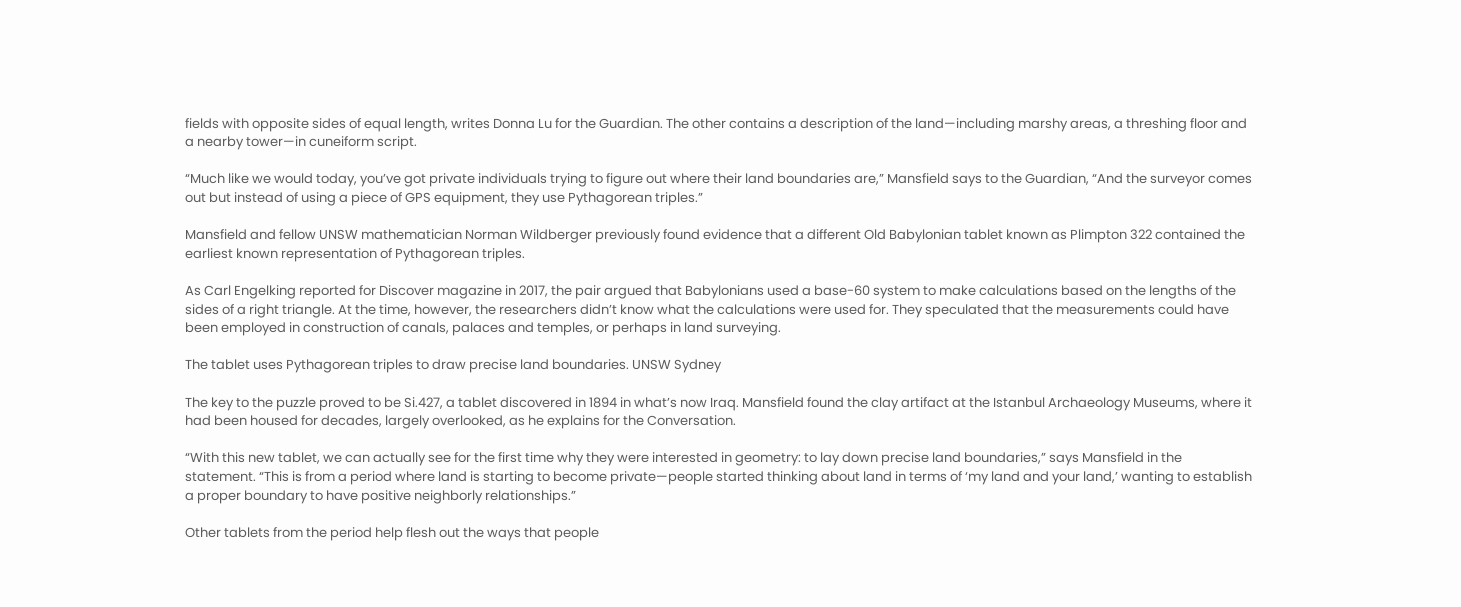fields with opposite sides of equal length, writes Donna Lu for the Guardian. The other contains a description of the land—including marshy areas, a threshing floor and a nearby tower—in cuneiform script.

“Much like we would today, you’ve got private individuals trying to figure out where their land boundaries are,” Mansfield says to the Guardian, “And the surveyor comes out but instead of using a piece of GPS equipment, they use Pythagorean triples.”

Mansfield and fellow UNSW mathematician Norman Wildberger previously found evidence that a different Old Babylonian tablet known as Plimpton 322 contained the earliest known representation of Pythagorean triples.

As Carl Engelking reported for Discover magazine in 2017, the pair argued that Babylonians used a base-60 system to make calculations based on the lengths of the sides of a right triangle. At the time, however, the researchers didn’t know what the calculations were used for. They speculated that the measurements could have been employed in construction of canals, palaces and temples, or perhaps in land surveying.

The tablet uses Pythagorean triples to draw precise land boundaries. UNSW Sydney

The key to the puzzle proved to be Si.427, a tablet discovered in 1894 in what’s now Iraq. Mansfield found the clay artifact at the Istanbul Archaeology Museums, where it had been housed for decades, largely overlooked, as he explains for the Conversation.

“With this new tablet, we can actually see for the first time why they were interested in geometry: to lay down precise land boundaries,” says Mansfield in the statement. “This is from a period where land is starting to become private—people started thinking about land in terms of ‘my land and your land,’ wanting to establish a proper boundary to have positive neighborly relationships.”

Other tablets from the period help flesh out the ways that people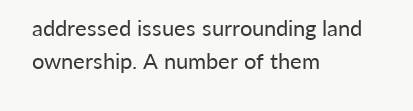addressed issues surrounding land ownership. A number of them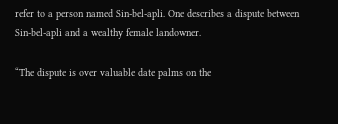refer to a person named Sin-bel-apli. One describes a dispute between Sin-bel-apli and a wealthy female landowner.

“The dispute is over valuable date palms on the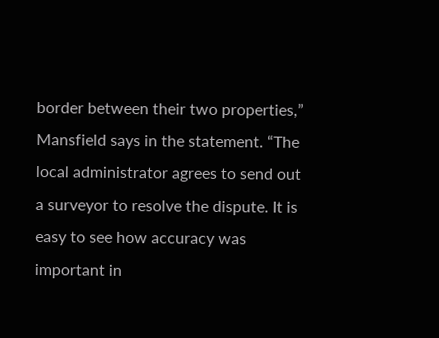border between their two properties,” Mansfield says in the statement. “The local administrator agrees to send out a surveyor to resolve the dispute. It is easy to see how accuracy was important in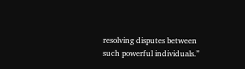resolving disputes between such powerful individuals.”